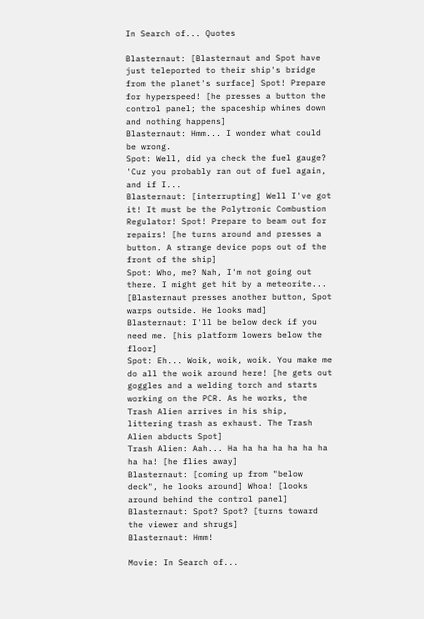In Search of... Quotes

Blasternaut: [Blasternaut and Spot have just teleported to their ship's bridge from the planet's surface] Spot! Prepare for hyperspeed! [he presses a button the control panel; the spaceship whines down and nothing happens]
Blasternaut: Hmm... I wonder what could be wrong.
Spot: Well, did ya check the fuel gauge? 'Cuz you probably ran out of fuel again, and if I...
Blasternaut: [interrupting] Well I've got it! It must be the Polytronic Combustion Regulator! Spot! Prepare to beam out for repairs! [he turns around and presses a button. A strange device pops out of the front of the ship]
Spot: Who, me? Nah, I'm not going out there. I might get hit by a meteorite... [Blasternaut presses another button, Spot warps outside. He looks mad]
Blasternaut: I'll be below deck if you need me. [his platform lowers below the floor]
Spot: Eh... Woik, woik, woik. You make me do all the woik around here! [he gets out goggles and a welding torch and starts working on the PCR. As he works, the Trash Alien arrives in his ship, littering trash as exhaust. The Trash Alien abducts Spot]
Trash Alien: Aah... Ha ha ha ha ha ha ha ha ha! [he flies away]
Blasternaut: [coming up from "below deck", he looks around] Whoa! [looks around behind the control panel]
Blasternaut: Spot? Spot? [turns toward the viewer and shrugs]
Blasternaut: Hmm!

Movie: In Search of...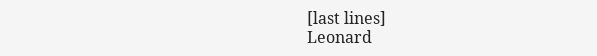[last lines]
Leonard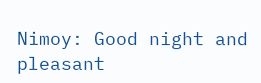Nimoy: Good night and pleasant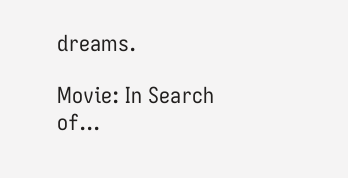dreams.

Movie: In Search of...